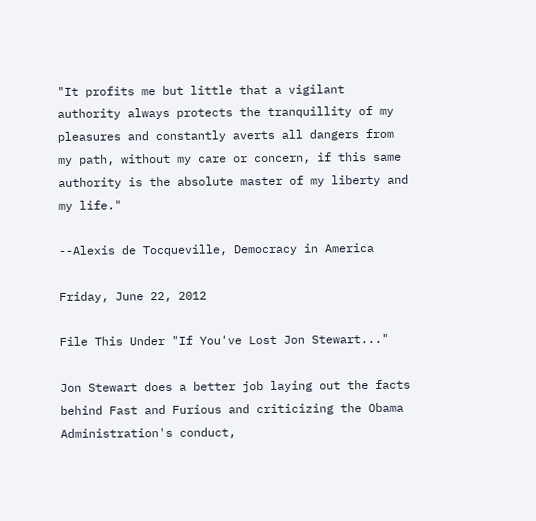"It profits me but little that a vigilant authority always protects the tranquillity of my pleasures and constantly averts all dangers from my path, without my care or concern, if this same authority is the absolute master of my liberty and my life."

--Alexis de Tocqueville, Democracy in America

Friday, June 22, 2012

File This Under "If You've Lost Jon Stewart..."

Jon Stewart does a better job laying out the facts behind Fast and Furious and criticizing the Obama Administration's conduct,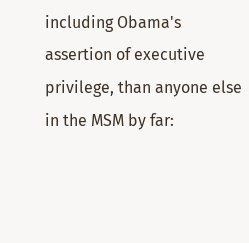including Obama's assertion of executive privilege, than anyone else in the MSM by far: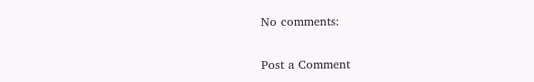No comments:

Post a Comment